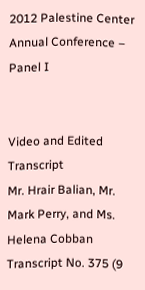2012 Palestine Center Annual Conference – Panel I


Video and Edited Transcript
Mr. Hrair Balian, Mr. Mark Perry, and Ms. Helena Cobban
Transcript No. 375 (9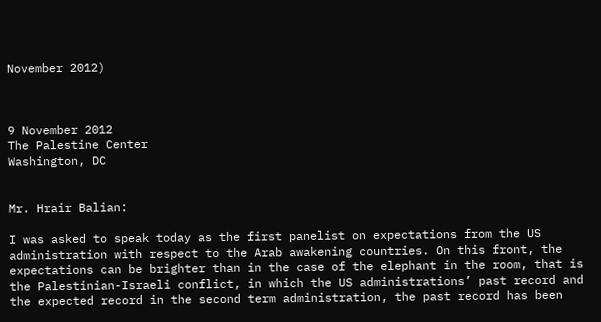November 2012)



9 November 2012
The Palestine Center
Washington, DC


Mr. Hrair Balian:

I was asked to speak today as the first panelist on expectations from the US administration with respect to the Arab awakening countries. On this front, the expectations can be brighter than in the case of the elephant in the room, that is the Palestinian-Israeli conflict, in which the US administrations’ past record and the expected record in the second term administration, the past record has been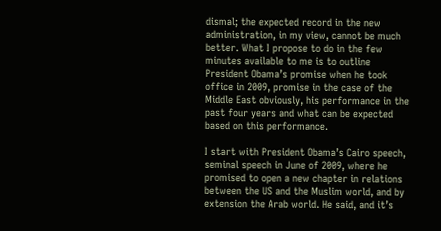dismal; the expected record in the new administration, in my view, cannot be much better. What I propose to do in the few minutes available to me is to outline President Obama’s promise when he took office in 2009, promise in the case of the Middle East obviously, his performance in the past four years and what can be expected based on this performance.

I start with President Obama’s Cairo speech, seminal speech in June of 2009, where he promised to open a new chapter in relations between the US and the Muslim world, and by extension the Arab world. He said, and it’s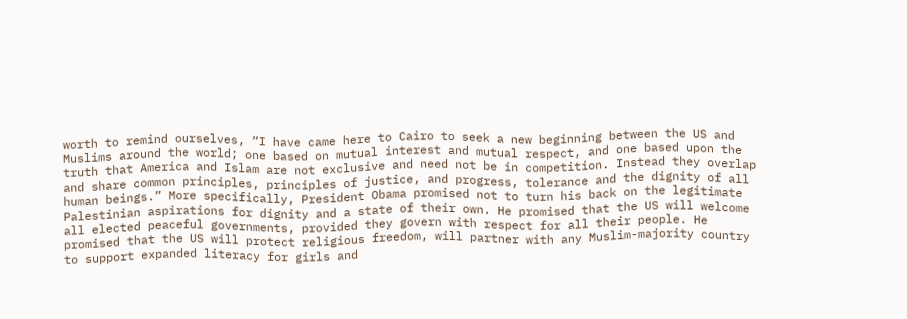worth to remind ourselves, “I have came here to Cairo to seek a new beginning between the US and Muslims around the world; one based on mutual interest and mutual respect, and one based upon the truth that America and Islam are not exclusive and need not be in competition. Instead they overlap and share common principles, principles of justice, and progress, tolerance and the dignity of all human beings.” More specifically, President Obama promised not to turn his back on the legitimate Palestinian aspirations for dignity and a state of their own. He promised that the US will welcome all elected peaceful governments, provided they govern with respect for all their people. He promised that the US will protect religious freedom, will partner with any Muslim-majority country to support expanded literacy for girls and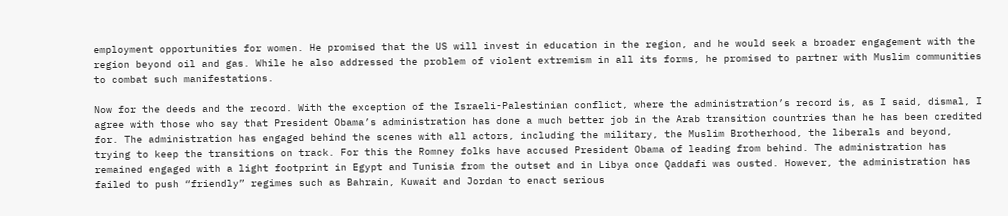employment opportunities for women. He promised that the US will invest in education in the region, and he would seek a broader engagement with the region beyond oil and gas. While he also addressed the problem of violent extremism in all its forms, he promised to partner with Muslim communities to combat such manifestations.

Now for the deeds and the record. With the exception of the Israeli-Palestinian conflict, where the administration’s record is, as I said, dismal, I agree with those who say that President Obama’s administration has done a much better job in the Arab transition countries than he has been credited for. The administration has engaged behind the scenes with all actors, including the military, the Muslim Brotherhood, the liberals and beyond, trying to keep the transitions on track. For this the Romney folks have accused President Obama of leading from behind. The administration has remained engaged with a light footprint in Egypt and Tunisia from the outset and in Libya once Qaddafi was ousted. However, the administration has failed to push “friendly” regimes such as Bahrain, Kuwait and Jordan to enact serious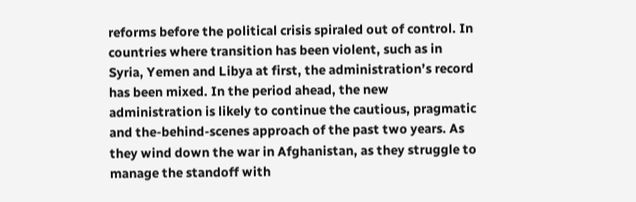reforms before the political crisis spiraled out of control. In countries where transition has been violent, such as in Syria, Yemen and Libya at first, the administration’s record has been mixed. In the period ahead, the new administration is likely to continue the cautious, pragmatic and the-behind-scenes approach of the past two years. As they wind down the war in Afghanistan, as they struggle to manage the standoff with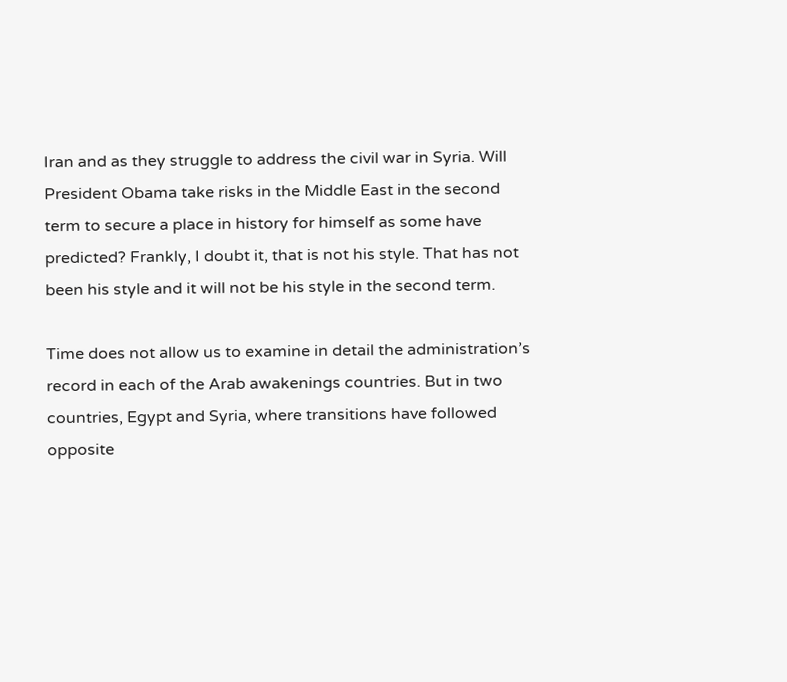Iran and as they struggle to address the civil war in Syria. Will President Obama take risks in the Middle East in the second term to secure a place in history for himself as some have predicted? Frankly, I doubt it, that is not his style. That has not been his style and it will not be his style in the second term.

Time does not allow us to examine in detail the administration’s record in each of the Arab awakenings countries. But in two countries, Egypt and Syria, where transitions have followed opposite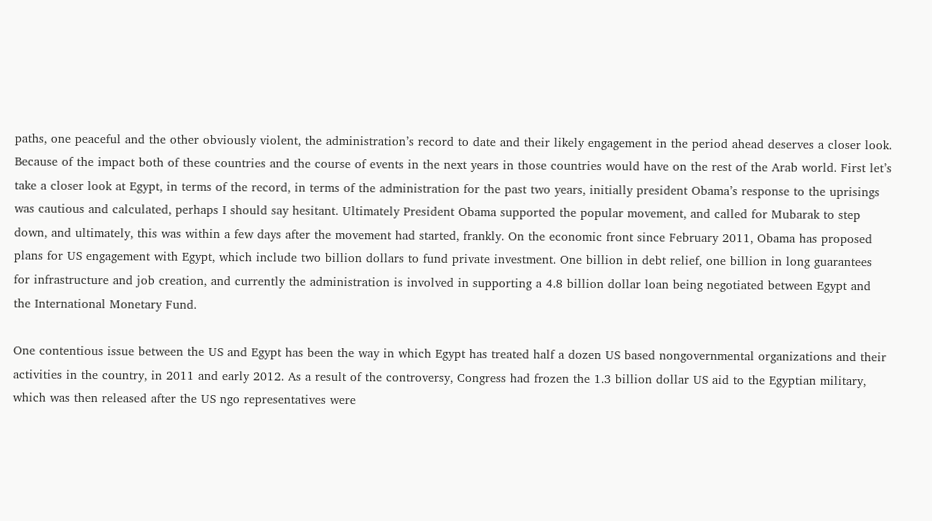paths, one peaceful and the other obviously violent, the administration’s record to date and their likely engagement in the period ahead deserves a closer look. Because of the impact both of these countries and the course of events in the next years in those countries would have on the rest of the Arab world. First let’s take a closer look at Egypt, in terms of the record, in terms of the administration for the past two years, initially president Obama’s response to the uprisings was cautious and calculated, perhaps I should say hesitant. Ultimately President Obama supported the popular movement, and called for Mubarak to step down, and ultimately, this was within a few days after the movement had started, frankly. On the economic front since February 2011, Obama has proposed plans for US engagement with Egypt, which include two billion dollars to fund private investment. One billion in debt relief, one billion in long guarantees for infrastructure and job creation, and currently the administration is involved in supporting a 4.8 billion dollar loan being negotiated between Egypt and the International Monetary Fund.

One contentious issue between the US and Egypt has been the way in which Egypt has treated half a dozen US based nongovernmental organizations and their activities in the country, in 2011 and early 2012. As a result of the controversy, Congress had frozen the 1.3 billion dollar US aid to the Egyptian military, which was then released after the US ngo representatives were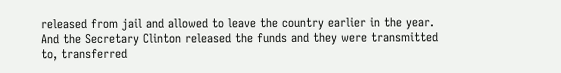released from jail and allowed to leave the country earlier in the year. And the Secretary Clinton released the funds and they were transmitted to, transferred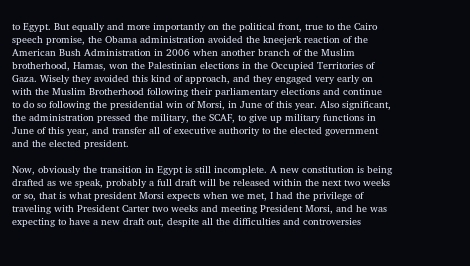to Egypt. But equally and more importantly on the political front, true to the Cairo speech promise, the Obama administration avoided the kneejerk reaction of the American Bush Administration in 2006 when another branch of the Muslim brotherhood, Hamas, won the Palestinian elections in the Occupied Territories of Gaza. Wisely they avoided this kind of approach, and they engaged very early on with the Muslim Brotherhood following their parliamentary elections and continue to do so following the presidential win of Morsi, in June of this year. Also significant, the administration pressed the military, the SCAF, to give up military functions in June of this year, and transfer all of executive authority to the elected government and the elected president.

Now, obviously the transition in Egypt is still incomplete. A new constitution is being drafted as we speak, probably a full draft will be released within the next two weeks or so, that is what president Morsi expects when we met, I had the privilege of traveling with President Carter two weeks and meeting President Morsi, and he was expecting to have a new draft out, despite all the difficulties and controversies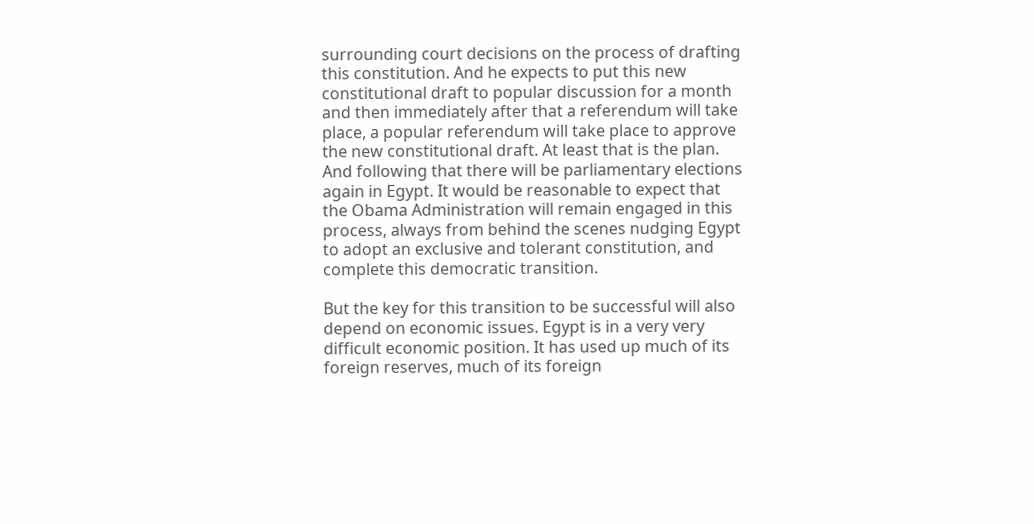surrounding court decisions on the process of drafting this constitution. And he expects to put this new constitutional draft to popular discussion for a month and then immediately after that a referendum will take place, a popular referendum will take place to approve the new constitutional draft. At least that is the plan. And following that there will be parliamentary elections again in Egypt. It would be reasonable to expect that the Obama Administration will remain engaged in this process, always from behind the scenes nudging Egypt to adopt an exclusive and tolerant constitution, and complete this democratic transition.

But the key for this transition to be successful will also depend on economic issues. Egypt is in a very very difficult economic position. It has used up much of its foreign reserves, much of its foreign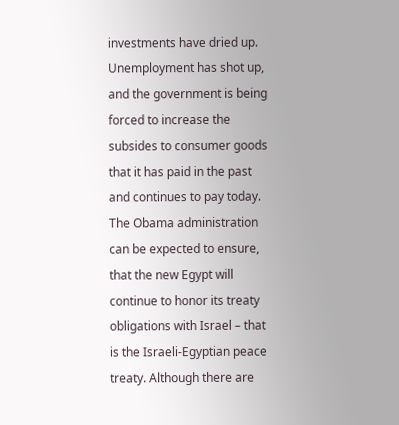investments have dried up. Unemployment has shot up, and the government is being forced to increase the subsides to consumer goods that it has paid in the past and continues to pay today. The Obama administration can be expected to ensure, that the new Egypt will continue to honor its treaty obligations with Israel – that is the Israeli-Egyptian peace treaty. Although there are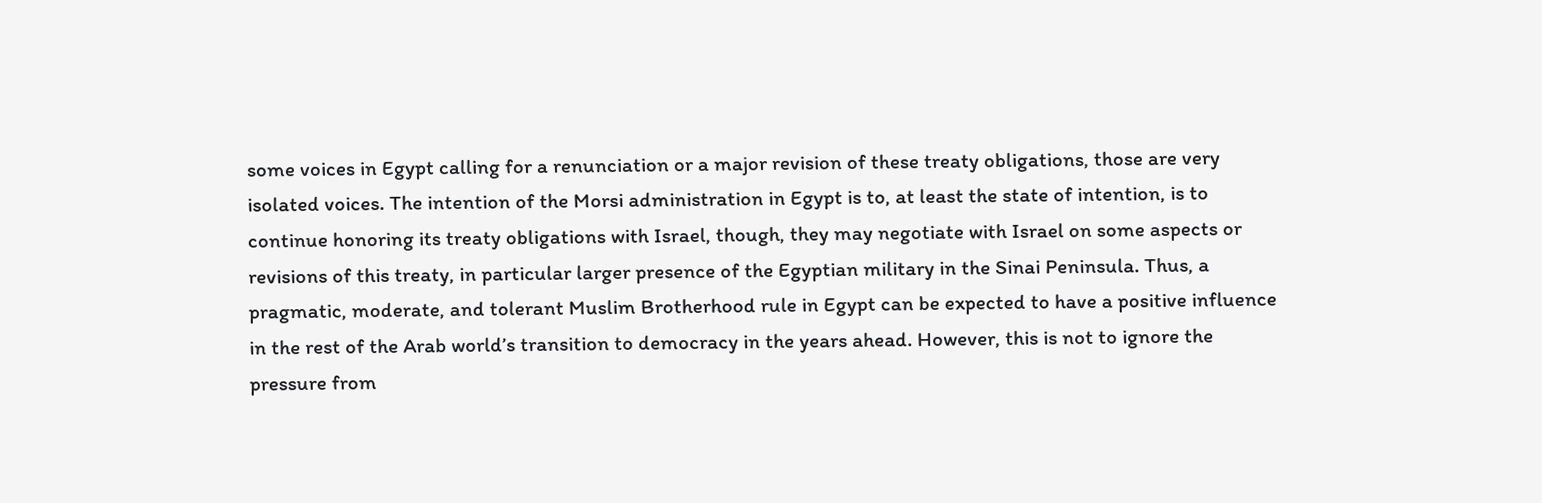some voices in Egypt calling for a renunciation or a major revision of these treaty obligations, those are very isolated voices. The intention of the Morsi administration in Egypt is to, at least the state of intention, is to continue honoring its treaty obligations with Israel, though, they may negotiate with Israel on some aspects or revisions of this treaty, in particular larger presence of the Egyptian military in the Sinai Peninsula. Thus, a pragmatic, moderate, and tolerant Muslim Brotherhood rule in Egypt can be expected to have a positive influence in the rest of the Arab world’s transition to democracy in the years ahead. However, this is not to ignore the pressure from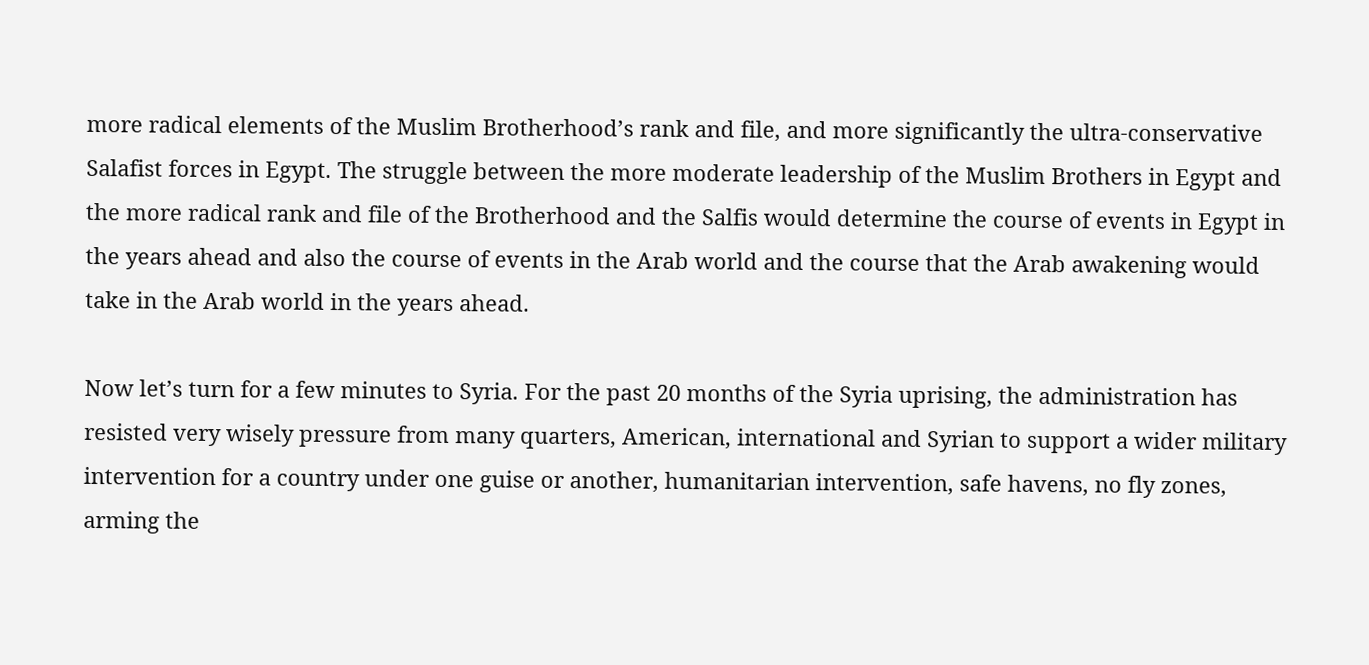more radical elements of the Muslim Brotherhood’s rank and file, and more significantly the ultra-conservative Salafist forces in Egypt. The struggle between the more moderate leadership of the Muslim Brothers in Egypt and the more radical rank and file of the Brotherhood and the Salfis would determine the course of events in Egypt in the years ahead and also the course of events in the Arab world and the course that the Arab awakening would take in the Arab world in the years ahead.

Now let’s turn for a few minutes to Syria. For the past 20 months of the Syria uprising, the administration has resisted very wisely pressure from many quarters, American, international and Syrian to support a wider military intervention for a country under one guise or another, humanitarian intervention, safe havens, no fly zones, arming the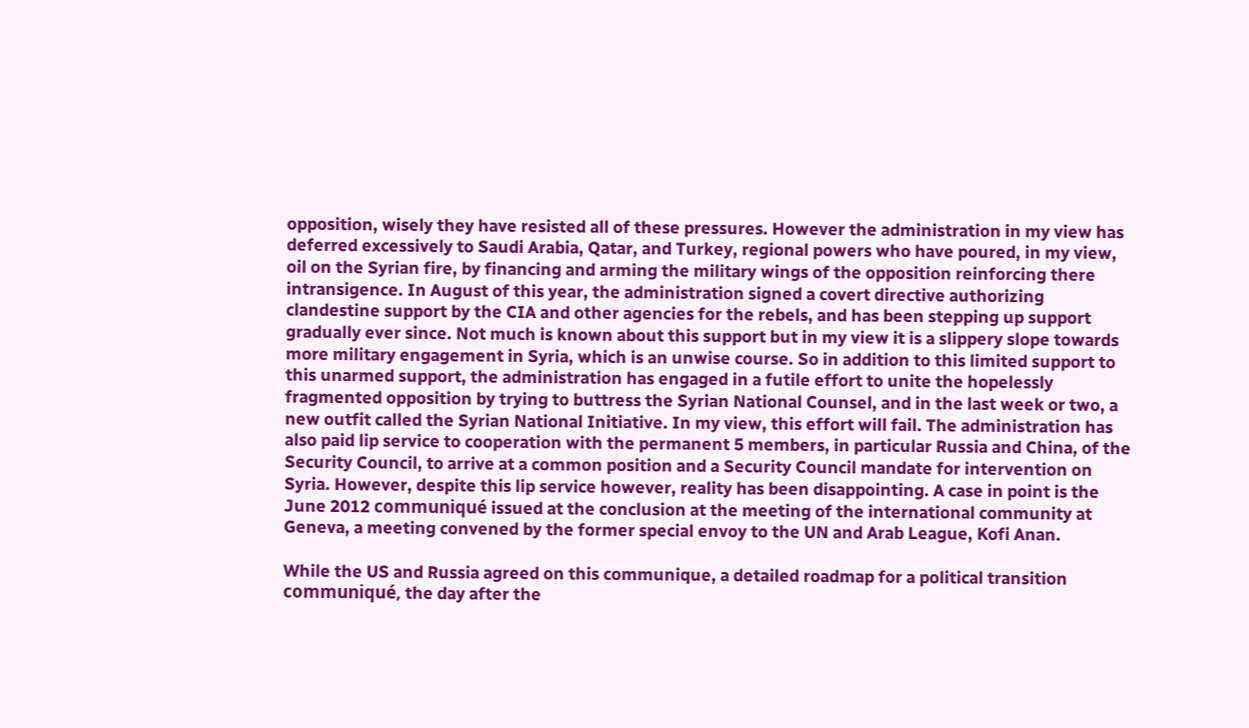opposition, wisely they have resisted all of these pressures. However the administration in my view has deferred excessively to Saudi Arabia, Qatar, and Turkey, regional powers who have poured, in my view, oil on the Syrian fire, by financing and arming the military wings of the opposition reinforcing there intransigence. In August of this year, the administration signed a covert directive authorizing clandestine support by the CIA and other agencies for the rebels, and has been stepping up support gradually ever since. Not much is known about this support but in my view it is a slippery slope towards more military engagement in Syria, which is an unwise course. So in addition to this limited support to this unarmed support, the administration has engaged in a futile effort to unite the hopelessly fragmented opposition by trying to buttress the Syrian National Counsel, and in the last week or two, a new outfit called the Syrian National Initiative. In my view, this effort will fail. The administration has also paid lip service to cooperation with the permanent 5 members, in particular Russia and China, of the Security Council, to arrive at a common position and a Security Council mandate for intervention on Syria. However, despite this lip service however, reality has been disappointing. A case in point is the June 2012 communiqué issued at the conclusion at the meeting of the international community at Geneva, a meeting convened by the former special envoy to the UN and Arab League, Kofi Anan.

While the US and Russia agreed on this communique, a detailed roadmap for a political transition communiqué, the day after the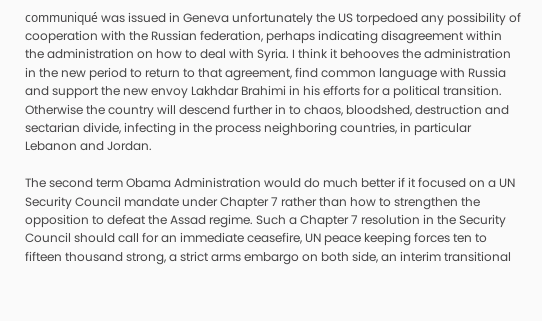communiqué was issued in Geneva unfortunately the US torpedoed any possibility of cooperation with the Russian federation, perhaps indicating disagreement within the administration on how to deal with Syria. I think it behooves the administration in the new period to return to that agreement, find common language with Russia and support the new envoy Lakhdar Brahimi in his efforts for a political transition. Otherwise the country will descend further in to chaos, bloodshed, destruction and sectarian divide, infecting in the process neighboring countries, in particular Lebanon and Jordan.

The second term Obama Administration would do much better if it focused on a UN Security Council mandate under Chapter 7 rather than how to strengthen the opposition to defeat the Assad regime. Such a Chapter 7 resolution in the Security Council should call for an immediate ceasefire, UN peace keeping forces ten to fifteen thousand strong, a strict arms embargo on both side, an interim transitional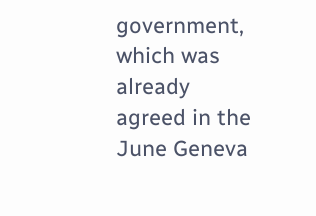government, which was already agreed in the June Geneva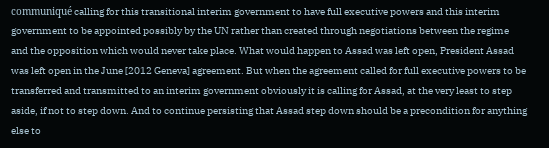communiqué calling for this transitional interim government to have full executive powers and this interim government to be appointed possibly by the UN rather than created through negotiations between the regime and the opposition which would never take place. What would happen to Assad was left open, President Assad was left open in the June [2012 Geneva] agreement. But when the agreement called for full executive powers to be transferred and transmitted to an interim government obviously it is calling for Assad, at the very least to step aside, if not to step down. And to continue persisting that Assad step down should be a precondition for anything else to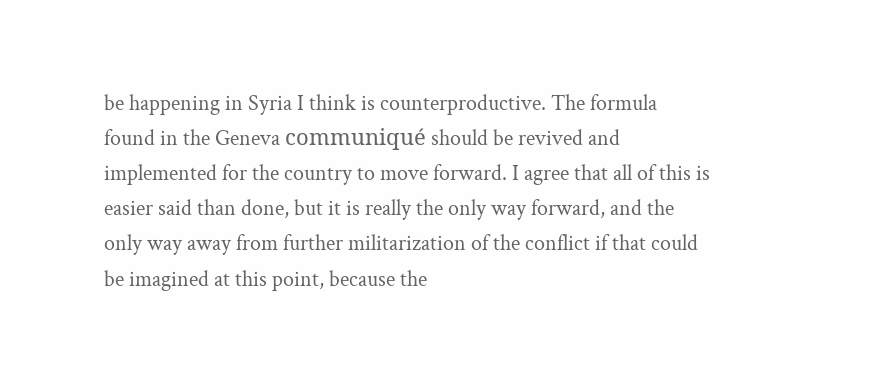be happening in Syria I think is counterproductive. The formula found in the Geneva communiqué should be revived and implemented for the country to move forward. I agree that all of this is easier said than done, but it is really the only way forward, and the only way away from further militarization of the conflict if that could be imagined at this point, because the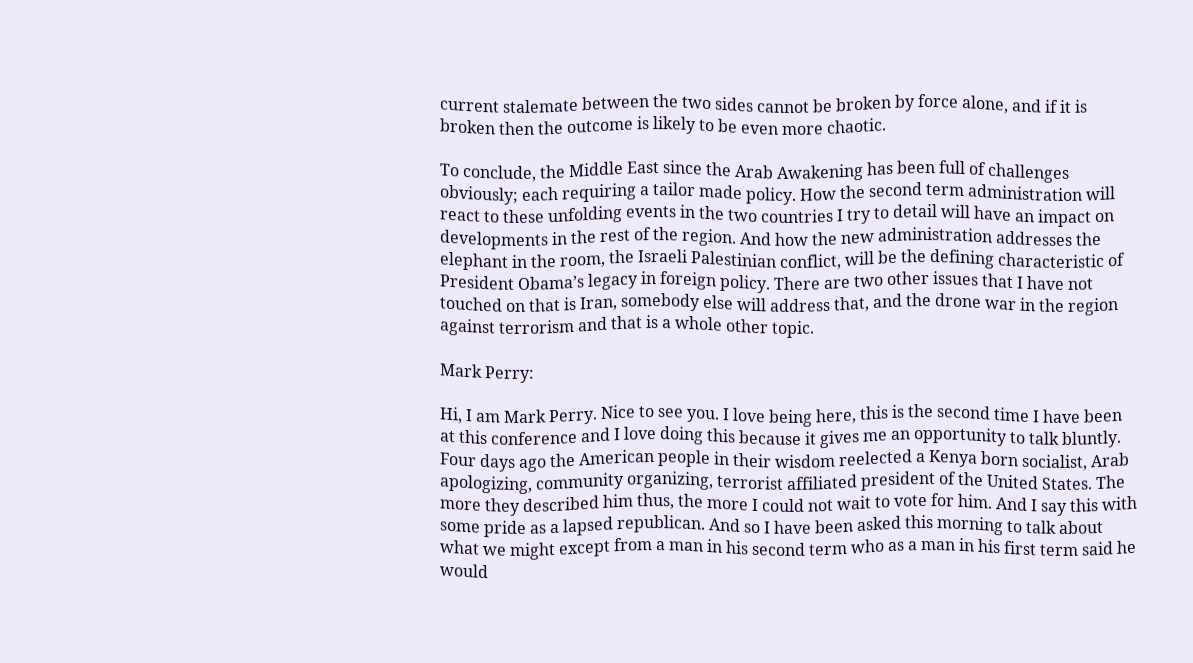current stalemate between the two sides cannot be broken by force alone, and if it is broken then the outcome is likely to be even more chaotic.

To conclude, the Middle East since the Arab Awakening has been full of challenges obviously; each requiring a tailor made policy. How the second term administration will react to these unfolding events in the two countries I try to detail will have an impact on developments in the rest of the region. And how the new administration addresses the elephant in the room, the Israeli Palestinian conflict, will be the defining characteristic of President Obama’s legacy in foreign policy. There are two other issues that I have not touched on that is Iran, somebody else will address that, and the drone war in the region against terrorism and that is a whole other topic.

Mark Perry:

Hi, I am Mark Perry. Nice to see you. I love being here, this is the second time I have been at this conference and I love doing this because it gives me an opportunity to talk bluntly. Four days ago the American people in their wisdom reelected a Kenya born socialist, Arab apologizing, community organizing, terrorist affiliated president of the United States. The more they described him thus, the more I could not wait to vote for him. And I say this with some pride as a lapsed republican. And so I have been asked this morning to talk about what we might except from a man in his second term who as a man in his first term said he would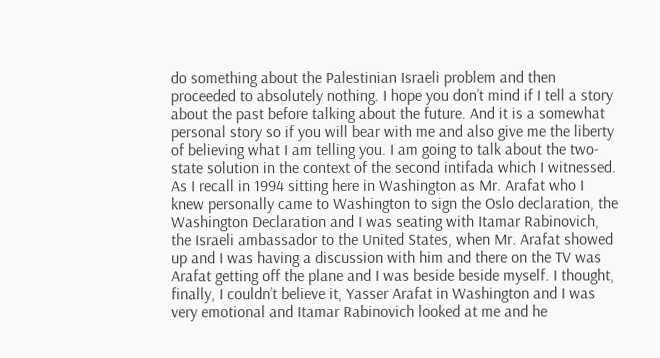do something about the Palestinian Israeli problem and then proceeded to absolutely nothing. I hope you don’t mind if I tell a story about the past before talking about the future. And it is a somewhat personal story so if you will bear with me and also give me the liberty of believing what I am telling you. I am going to talk about the two-state solution in the context of the second intifada which I witnessed. As I recall in 1994 sitting here in Washington as Mr. Arafat who I knew personally came to Washington to sign the Oslo declaration, the Washington Declaration and I was seating with Itamar Rabinovich, the Israeli ambassador to the United States, when Mr. Arafat showed up and I was having a discussion with him and there on the TV was Arafat getting off the plane and I was beside beside myself. I thought, finally, I couldn’t believe it, Yasser Arafat in Washington and I was very emotional and Itamar Rabinovich looked at me and he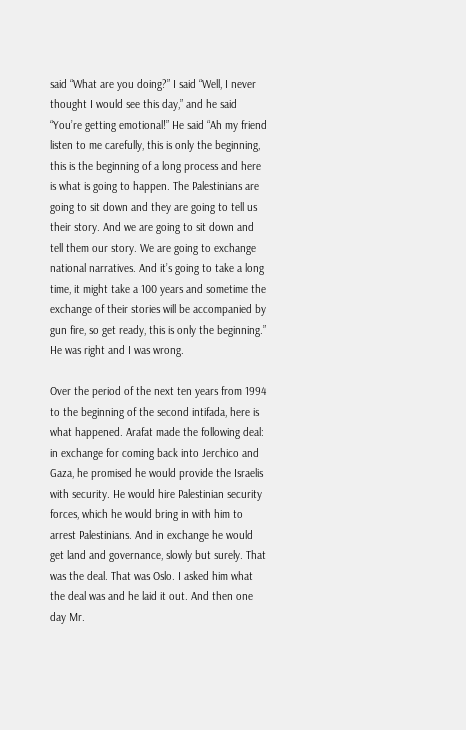said “What are you doing?” I said “Well, I never thought I would see this day,” and he said “You’re getting emotional!” He said “Ah my friend listen to me carefully, this is only the beginning, this is the beginning of a long process and here is what is going to happen. The Palestinians are going to sit down and they are going to tell us their story. And we are going to sit down and tell them our story. We are going to exchange national narratives. And it’s going to take a long time, it might take a 100 years and sometime the exchange of their stories will be accompanied by gun fire, so get ready, this is only the beginning.” He was right and I was wrong.

Over the period of the next ten years from 1994 to the beginning of the second intifada, here is what happened. Arafat made the following deal: in exchange for coming back into Jerchico and Gaza, he promised he would provide the Israelis with security. He would hire Palestinian security forces, which he would bring in with him to arrest Palestinians. And in exchange he would get land and governance, slowly but surely. That was the deal. That was Oslo. I asked him what the deal was and he laid it out. And then one day Mr.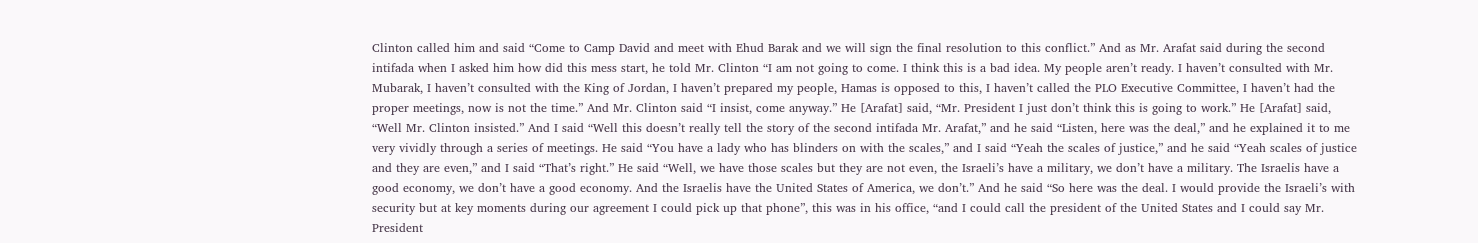Clinton called him and said “Come to Camp David and meet with Ehud Barak and we will sign the final resolution to this conflict.” And as Mr. Arafat said during the second intifada when I asked him how did this mess start, he told Mr. Clinton “I am not going to come. I think this is a bad idea. My people aren’t ready. I haven’t consulted with Mr. Mubarak, I haven’t consulted with the King of Jordan, I haven’t prepared my people, Hamas is opposed to this, I haven’t called the PLO Executive Committee, I haven’t had the proper meetings, now is not the time.” And Mr. Clinton said “I insist, come anyway.” He [Arafat] said, “Mr. President I just don’t think this is going to work.” He [Arafat] said, “Well Mr. Clinton insisted.” And I said “Well this doesn’t really tell the story of the second intifada Mr. Arafat,” and he said “Listen, here was the deal,” and he explained it to me very vividly through a series of meetings. He said “You have a lady who has blinders on with the scales,” and I said “Yeah the scales of justice,” and he said “Yeah scales of justice and they are even,” and I said “That’s right.” He said “Well, we have those scales but they are not even, the Israeli’s have a military, we don’t have a military. The Israelis have a good economy, we don’t have a good economy. And the Israelis have the United States of America, we don’t.” And he said “So here was the deal. I would provide the Israeli’s with security but at key moments during our agreement I could pick up that phone”, this was in his office, “and I could call the president of the United States and I could say Mr. President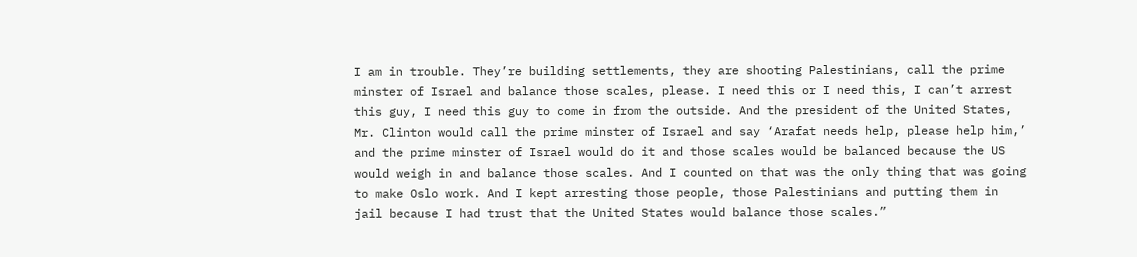I am in trouble. They’re building settlements, they are shooting Palestinians, call the prime minster of Israel and balance those scales, please. I need this or I need this, I can’t arrest this guy, I need this guy to come in from the outside. And the president of the United States, Mr. Clinton would call the prime minster of Israel and say ‘Arafat needs help, please help him,’ and the prime minster of Israel would do it and those scales would be balanced because the US would weigh in and balance those scales. And I counted on that was the only thing that was going to make Oslo work. And I kept arresting those people, those Palestinians and putting them in jail because I had trust that the United States would balance those scales.”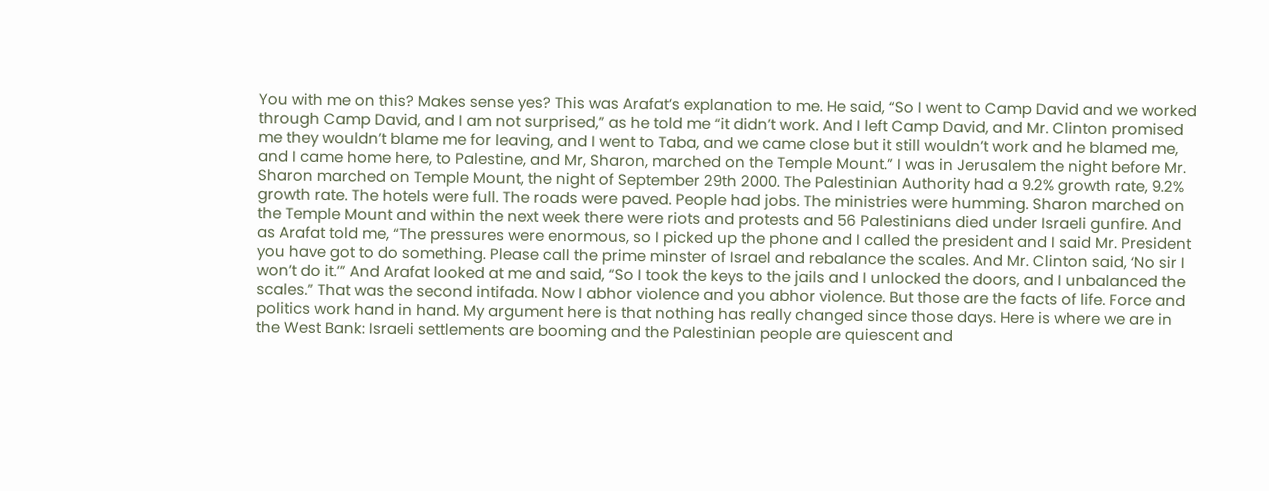You with me on this? Makes sense yes? This was Arafat’s explanation to me. He said, “So I went to Camp David and we worked through Camp David, and I am not surprised,” as he told me “it didn’t work. And I left Camp David, and Mr. Clinton promised me they wouldn’t blame me for leaving, and I went to Taba, and we came close but it still wouldn’t work and he blamed me, and I came home here, to Palestine, and Mr, Sharon, marched on the Temple Mount.” I was in Jerusalem the night before Mr. Sharon marched on Temple Mount, the night of September 29th 2000. The Palestinian Authority had a 9.2% growth rate, 9.2% growth rate. The hotels were full. The roads were paved. People had jobs. The ministries were humming. Sharon marched on the Temple Mount and within the next week there were riots and protests and 56 Palestinians died under Israeli gunfire. And as Arafat told me, “The pressures were enormous, so I picked up the phone and I called the president and I said Mr. President you have got to do something. Please call the prime minster of Israel and rebalance the scales. And Mr. Clinton said, ‘No sir I won’t do it.’” And Arafat looked at me and said, “So I took the keys to the jails and I unlocked the doors, and I unbalanced the scales.” That was the second intifada. Now I abhor violence and you abhor violence. But those are the facts of life. Force and politics work hand in hand. My argument here is that nothing has really changed since those days. Here is where we are in the West Bank: Israeli settlements are booming and the Palestinian people are quiescent and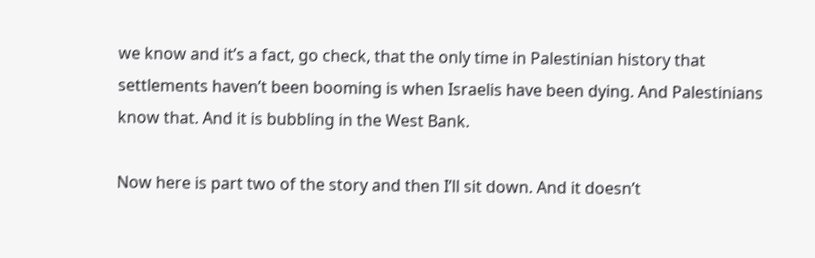we know and it’s a fact, go check, that the only time in Palestinian history that settlements haven’t been booming is when Israelis have been dying. And Palestinians know that. And it is bubbling in the West Bank.

Now here is part two of the story and then I’ll sit down. And it doesn’t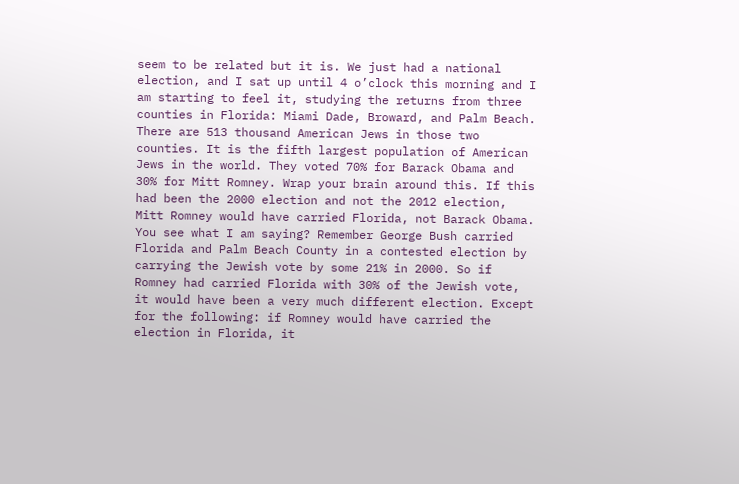seem to be related but it is. We just had a national election, and I sat up until 4 o’clock this morning and I am starting to feel it, studying the returns from three counties in Florida: Miami Dade, Broward, and Palm Beach. There are 513 thousand American Jews in those two counties. It is the fifth largest population of American Jews in the world. They voted 70% for Barack Obama and 30% for Mitt Romney. Wrap your brain around this. If this had been the 2000 election and not the 2012 election, Mitt Romney would have carried Florida, not Barack Obama. You see what I am saying? Remember George Bush carried Florida and Palm Beach County in a contested election by carrying the Jewish vote by some 21% in 2000. So if Romney had carried Florida with 30% of the Jewish vote, it would have been a very much different election. Except for the following: if Romney would have carried the election in Florida, it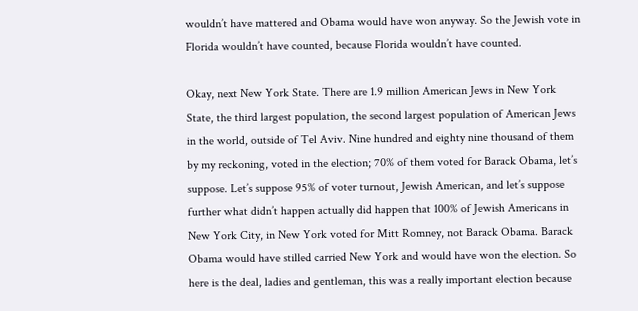wouldn’t have mattered and Obama would have won anyway. So the Jewish vote in Florida wouldn’t have counted, because Florida wouldn’t have counted.

Okay, next New York State. There are 1.9 million American Jews in New York State, the third largest population, the second largest population of American Jews in the world, outside of Tel Aviv. Nine hundred and eighty nine thousand of them by my reckoning, voted in the election; 70% of them voted for Barack Obama, let’s suppose. Let’s suppose 95% of voter turnout, Jewish American, and let’s suppose further what didn’t happen actually did happen that 100% of Jewish Americans in New York City, in New York voted for Mitt Romney, not Barack Obama. Barack Obama would have stilled carried New York and would have won the election. So here is the deal, ladies and gentleman, this was a really important election because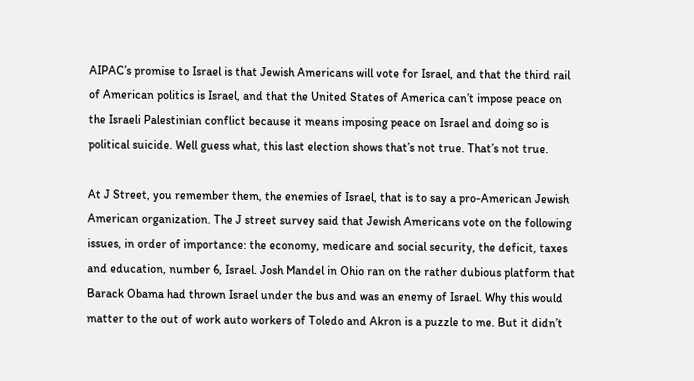AIPAC’s promise to Israel is that Jewish Americans will vote for Israel, and that the third rail of American politics is Israel, and that the United States of America can’t impose peace on the Israeli Palestinian conflict because it means imposing peace on Israel and doing so is political suicide. Well guess what, this last election shows that’s not true. That’s not true.

At J Street, you remember them, the enemies of Israel, that is to say a pro-American Jewish American organization. The J street survey said that Jewish Americans vote on the following issues, in order of importance: the economy, medicare and social security, the deficit, taxes and education, number 6, Israel. Josh Mandel in Ohio ran on the rather dubious platform that Barack Obama had thrown Israel under the bus and was an enemy of Israel. Why this would matter to the out of work auto workers of Toledo and Akron is a puzzle to me. But it didn’t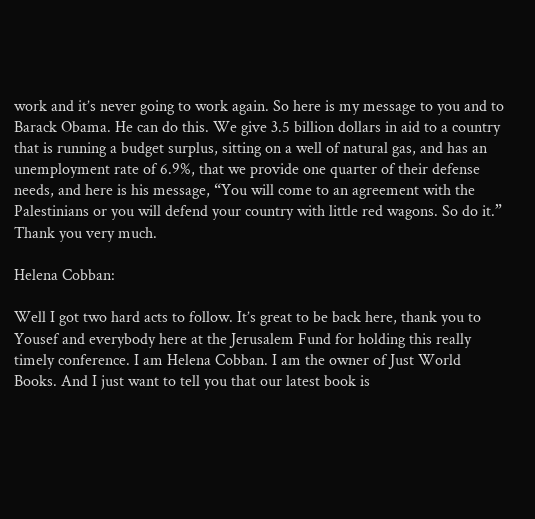work and it’s never going to work again. So here is my message to you and to Barack Obama. He can do this. We give 3.5 billion dollars in aid to a country that is running a budget surplus, sitting on a well of natural gas, and has an unemployment rate of 6.9%, that we provide one quarter of their defense needs, and here is his message, “You will come to an agreement with the Palestinians or you will defend your country with little red wagons. So do it.” Thank you very much.

Helena Cobban:

Well I got two hard acts to follow. It’s great to be back here, thank you to Yousef and everybody here at the Jerusalem Fund for holding this really timely conference. I am Helena Cobban. I am the owner of Just World Books. And I just want to tell you that our latest book is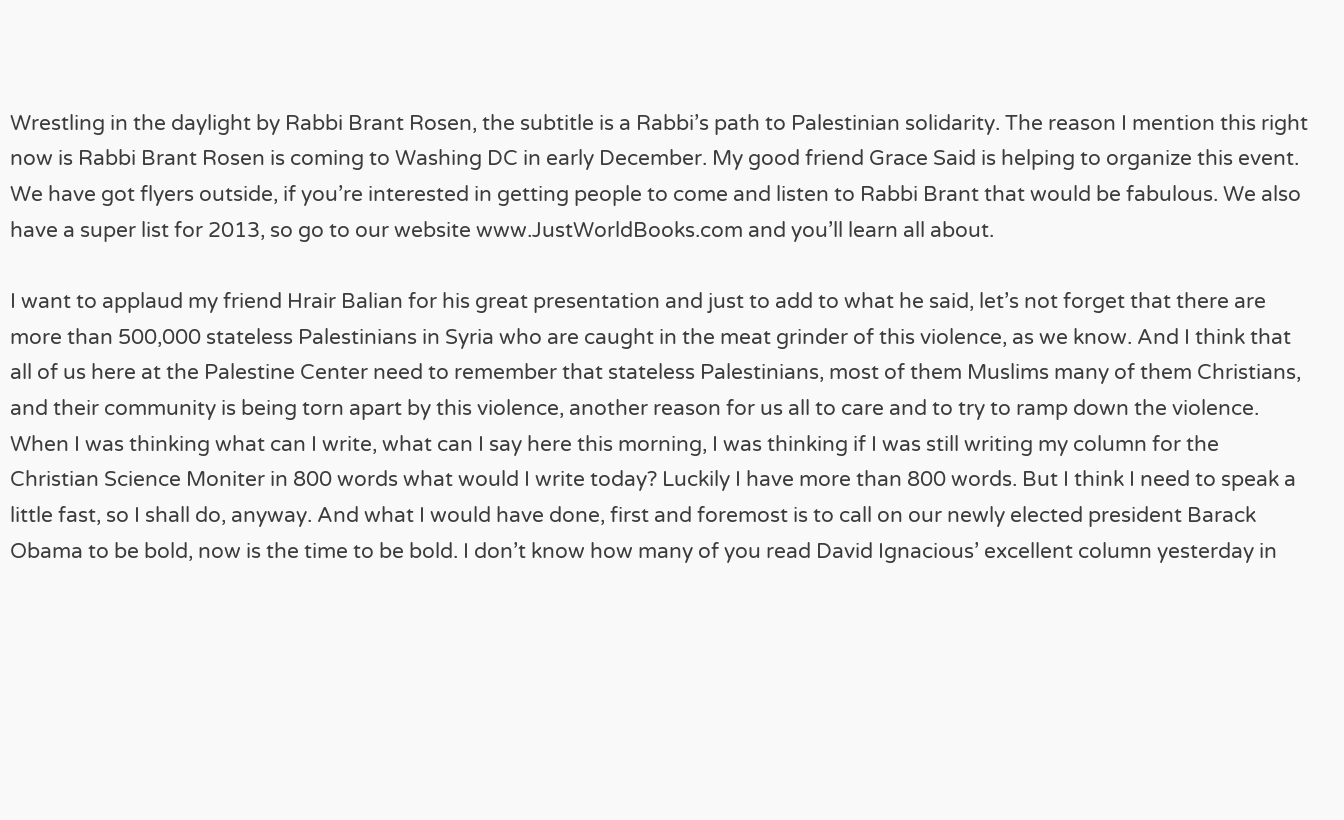Wrestling in the daylight by Rabbi Brant Rosen, the subtitle is a Rabbi’s path to Palestinian solidarity. The reason I mention this right now is Rabbi Brant Rosen is coming to Washing DC in early December. My good friend Grace Said is helping to organize this event. We have got flyers outside, if you’re interested in getting people to come and listen to Rabbi Brant that would be fabulous. We also have a super list for 2013, so go to our website www.JustWorldBooks.com and you’ll learn all about.

I want to applaud my friend Hrair Balian for his great presentation and just to add to what he said, let’s not forget that there are more than 500,000 stateless Palestinians in Syria who are caught in the meat grinder of this violence, as we know. And I think that all of us here at the Palestine Center need to remember that stateless Palestinians, most of them Muslims many of them Christians, and their community is being torn apart by this violence, another reason for us all to care and to try to ramp down the violence. When I was thinking what can I write, what can I say here this morning, I was thinking if I was still writing my column for the Christian Science Moniter in 800 words what would I write today? Luckily I have more than 800 words. But I think I need to speak a little fast, so I shall do, anyway. And what I would have done, first and foremost is to call on our newly elected president Barack Obama to be bold, now is the time to be bold. I don’t know how many of you read David Ignacious’ excellent column yesterday in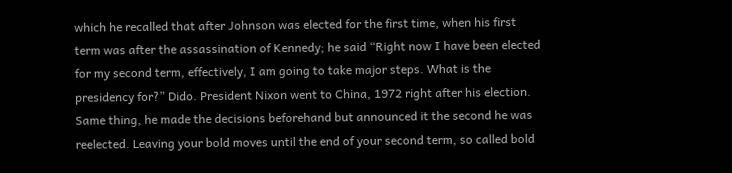which he recalled that after Johnson was elected for the first time, when his first term was after the assassination of Kennedy; he said “Right now I have been elected for my second term, effectively, I am going to take major steps. What is the presidency for?” Dido. President Nixon went to China, 1972 right after his election. Same thing, he made the decisions beforehand but announced it the second he was reelected. Leaving your bold moves until the end of your second term, so called bold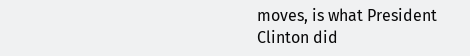moves, is what President Clinton did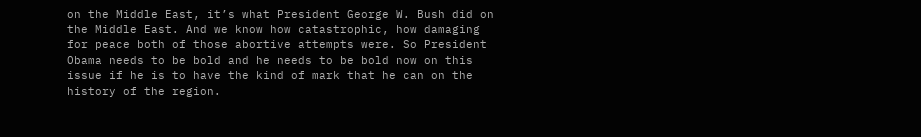on the Middle East, it’s what President George W. Bush did on the Middle East. And we know how catastrophic, how damaging for peace both of those abortive attempts were. So President Obama needs to be bold and he needs to be bold now on this issue if he is to have the kind of mark that he can on the history of the region.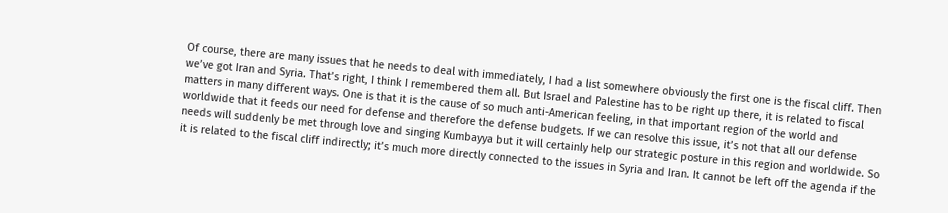Of course, there are many issues that he needs to deal with immediately, I had a list somewhere obviously the first one is the fiscal cliff. Then we’ve got Iran and Syria. That’s right, I think I remembered them all. But Israel and Palestine has to be right up there, it is related to fiscal matters in many different ways. One is that it is the cause of so much anti-American feeling, in that important region of the world and worldwide that it feeds our need for defense and therefore the defense budgets. If we can resolve this issue, it’s not that all our defense needs will suddenly be met through love and singing Kumbayya but it will certainly help our strategic posture in this region and worldwide. So it is related to the fiscal cliff indirectly; it’s much more directly connected to the issues in Syria and Iran. It cannot be left off the agenda if the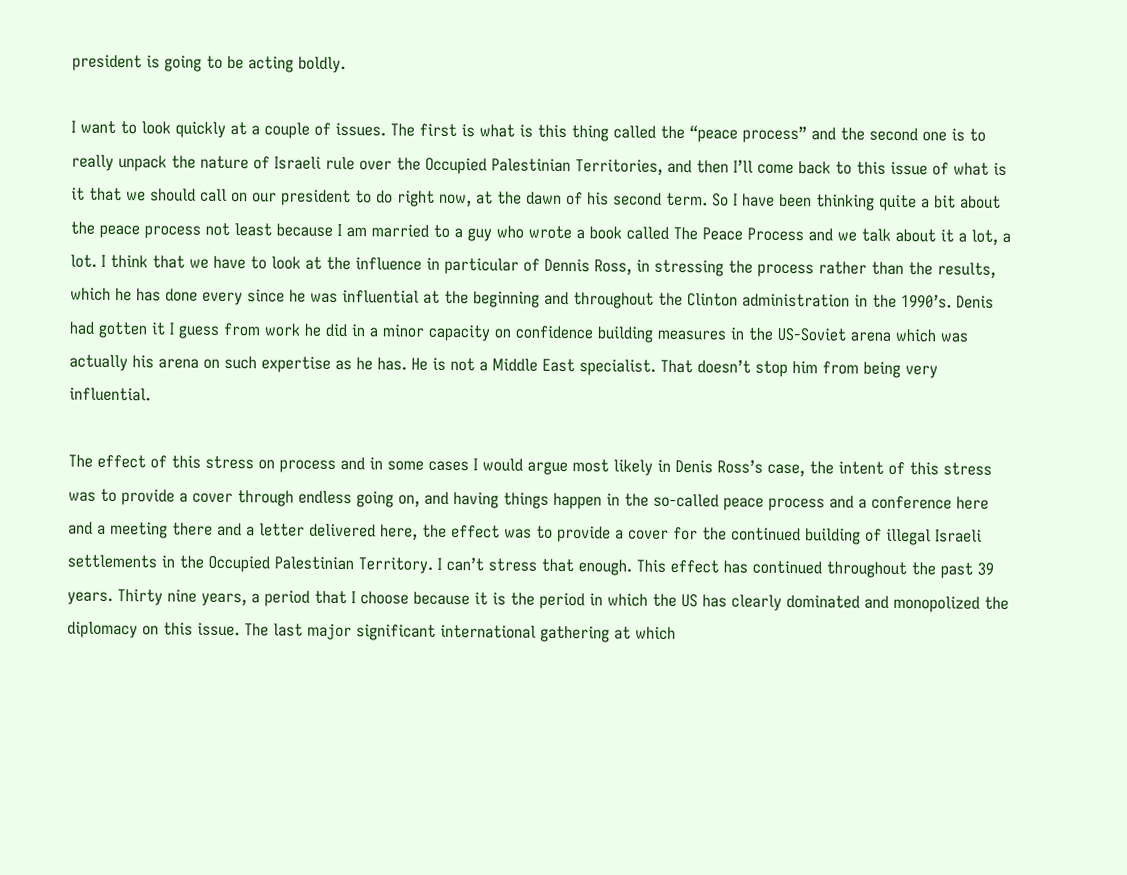president is going to be acting boldly.

I want to look quickly at a couple of issues. The first is what is this thing called the “peace process” and the second one is to really unpack the nature of Israeli rule over the Occupied Palestinian Territories, and then I’ll come back to this issue of what is it that we should call on our president to do right now, at the dawn of his second term. So I have been thinking quite a bit about the peace process not least because I am married to a guy who wrote a book called The Peace Process and we talk about it a lot, a lot. I think that we have to look at the influence in particular of Dennis Ross, in stressing the process rather than the results, which he has done every since he was influential at the beginning and throughout the Clinton administration in the 1990’s. Denis had gotten it I guess from work he did in a minor capacity on confidence building measures in the US-Soviet arena which was actually his arena on such expertise as he has. He is not a Middle East specialist. That doesn’t stop him from being very influential.

The effect of this stress on process and in some cases I would argue most likely in Denis Ross’s case, the intent of this stress was to provide a cover through endless going on, and having things happen in the so-called peace process and a conference here and a meeting there and a letter delivered here, the effect was to provide a cover for the continued building of illegal Israeli settlements in the Occupied Palestinian Territory. I can’t stress that enough. This effect has continued throughout the past 39 years. Thirty nine years, a period that I choose because it is the period in which the US has clearly dominated and monopolized the diplomacy on this issue. The last major significant international gathering at which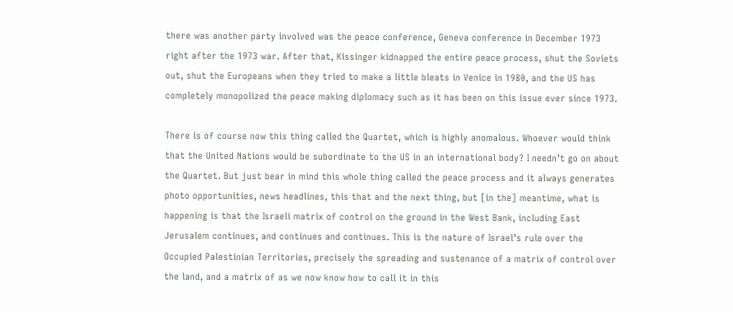there was another party involved was the peace conference, Geneva conference in December 1973 right after the 1973 war. After that, Kissinger kidnapped the entire peace process, shut the Soviets out, shut the Europeans when they tried to make a little bleats in Venice in 1980, and the US has completely monopolized the peace making diplomacy such as it has been on this issue ever since 1973.

There is of course now this thing called the Quartet, which is highly anomalous. Whoever would think that the United Nations would be subordinate to the US in an international body? I needn’t go on about the Quartet. But just bear in mind this whole thing called the peace process and it always generates photo opportunities, news headlines, this that and the next thing, but [in the] meantime, what is happening is that the Israeli matrix of control on the ground in the West Bank, including East Jerusalem continues, and continues and continues. This is the nature of Israel’s rule over the Occupied Palestinian Territories, precisely the spreading and sustenance of a matrix of control over the land, and a matrix of as we now know how to call it in this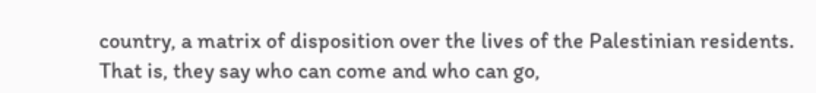country, a matrix of disposition over the lives of the Palestinian residents. That is, they say who can come and who can go,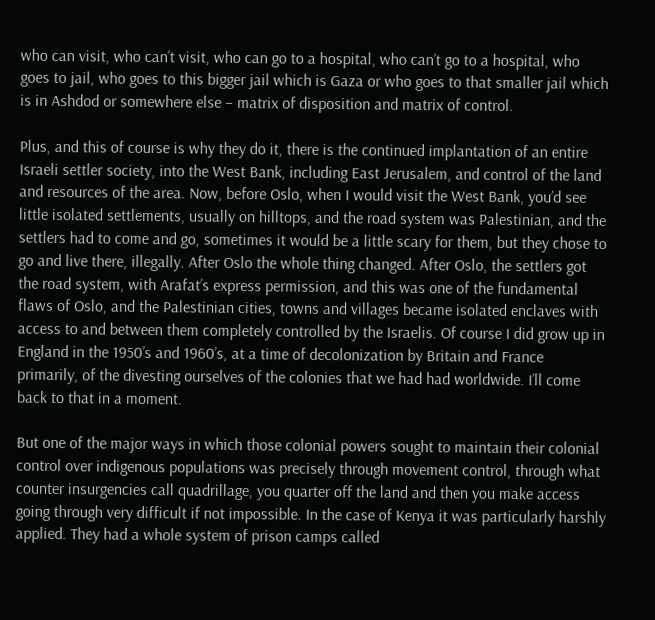who can visit, who can’t visit, who can go to a hospital, who can’t go to a hospital, who goes to jail, who goes to this bigger jail which is Gaza or who goes to that smaller jail which is in Ashdod or somewhere else – matrix of disposition and matrix of control.

Plus, and this of course is why they do it, there is the continued implantation of an entire Israeli settler society, into the West Bank, including East Jerusalem, and control of the land and resources of the area. Now, before Oslo, when I would visit the West Bank, you’d see little isolated settlements, usually on hilltops, and the road system was Palestinian, and the settlers had to come and go, sometimes it would be a little scary for them, but they chose to go and live there, illegally. After Oslo the whole thing changed. After Oslo, the settlers got the road system, with Arafat’s express permission, and this was one of the fundamental flaws of Oslo, and the Palestinian cities, towns and villages became isolated enclaves with access to and between them completely controlled by the Israelis. Of course I did grow up in England in the 1950’s and 1960’s, at a time of decolonization by Britain and France primarily, of the divesting ourselves of the colonies that we had had worldwide. I’ll come back to that in a moment.

But one of the major ways in which those colonial powers sought to maintain their colonial control over indigenous populations was precisely through movement control, through what counter insurgencies call quadrillage, you quarter off the land and then you make access going through very difficult if not impossible. In the case of Kenya it was particularly harshly applied. They had a whole system of prison camps called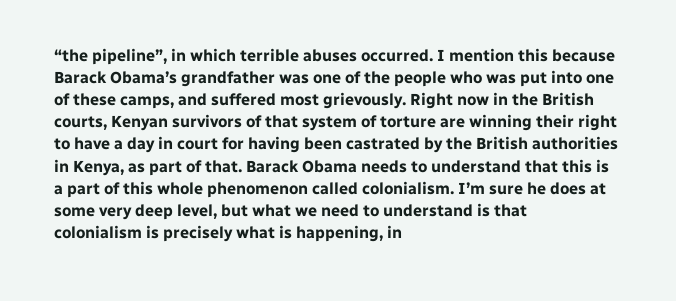“the pipeline”, in which terrible abuses occurred. I mention this because Barack Obama’s grandfather was one of the people who was put into one of these camps, and suffered most grievously. Right now in the British courts, Kenyan survivors of that system of torture are winning their right to have a day in court for having been castrated by the British authorities in Kenya, as part of that. Barack Obama needs to understand that this is a part of this whole phenomenon called colonialism. I’m sure he does at some very deep level, but what we need to understand is that colonialism is precisely what is happening, in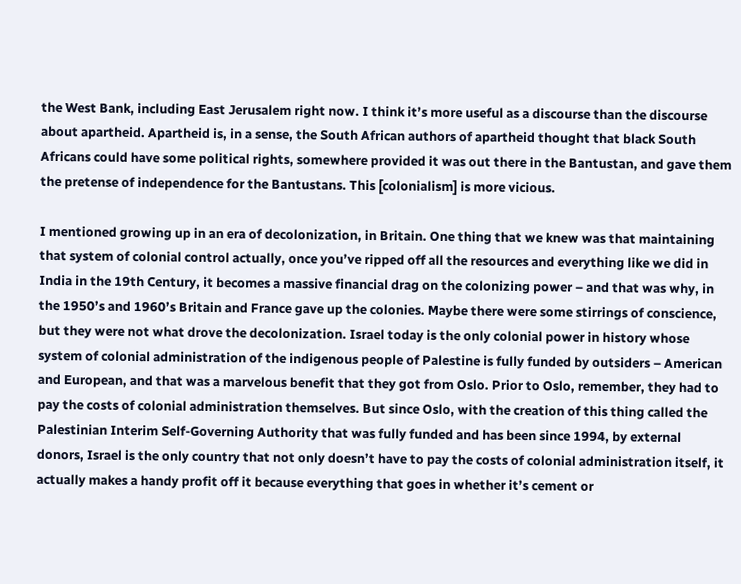the West Bank, including East Jerusalem right now. I think it’s more useful as a discourse than the discourse about apartheid. Apartheid is, in a sense, the South African authors of apartheid thought that black South Africans could have some political rights, somewhere provided it was out there in the Bantustan, and gave them the pretense of independence for the Bantustans. This [colonialism] is more vicious.

I mentioned growing up in an era of decolonization, in Britain. One thing that we knew was that maintaining that system of colonial control actually, once you’ve ripped off all the resources and everything like we did in India in the 19th Century, it becomes a massive financial drag on the colonizing power – and that was why, in the 1950’s and 1960’s Britain and France gave up the colonies. Maybe there were some stirrings of conscience, but they were not what drove the decolonization. Israel today is the only colonial power in history whose system of colonial administration of the indigenous people of Palestine is fully funded by outsiders – American and European, and that was a marvelous benefit that they got from Oslo. Prior to Oslo, remember, they had to pay the costs of colonial administration themselves. But since Oslo, with the creation of this thing called the Palestinian Interim Self-Governing Authority that was fully funded and has been since 1994, by external donors, Israel is the only country that not only doesn’t have to pay the costs of colonial administration itself, it actually makes a handy profit off it because everything that goes in whether it’s cement or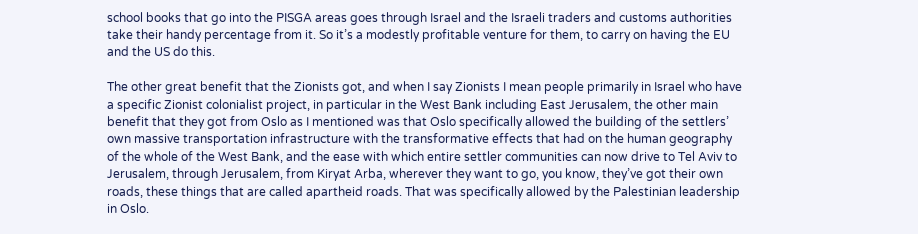school books that go into the PISGA areas goes through Israel and the Israeli traders and customs authorities take their handy percentage from it. So it’s a modestly profitable venture for them, to carry on having the EU and the US do this.

The other great benefit that the Zionists got, and when I say Zionists I mean people primarily in Israel who have a specific Zionist colonialist project, in particular in the West Bank including East Jerusalem, the other main benefit that they got from Oslo as I mentioned was that Oslo specifically allowed the building of the settlers’ own massive transportation infrastructure with the transformative effects that had on the human geography of the whole of the West Bank, and the ease with which entire settler communities can now drive to Tel Aviv to Jerusalem, through Jerusalem, from Kiryat Arba, wherever they want to go, you know, they’ve got their own roads, these things that are called apartheid roads. That was specifically allowed by the Palestinian leadership in Oslo.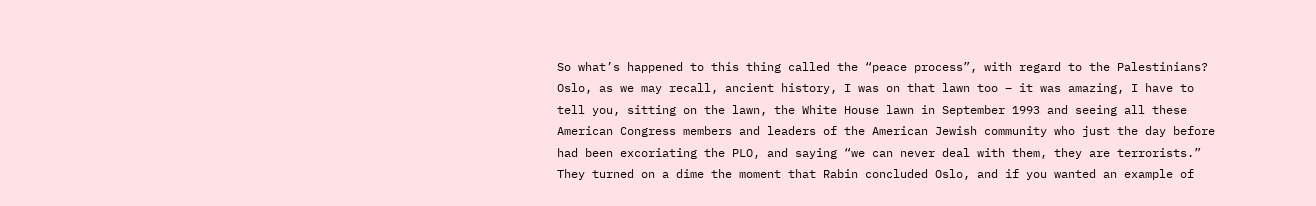So what’s happened to this thing called the “peace process”, with regard to the Palestinians? Oslo, as we may recall, ancient history, I was on that lawn too – it was amazing, I have to tell you, sitting on the lawn, the White House lawn in September 1993 and seeing all these American Congress members and leaders of the American Jewish community who just the day before had been excoriating the PLO, and saying “we can never deal with them, they are terrorists.” They turned on a dime the moment that Rabin concluded Oslo, and if you wanted an example of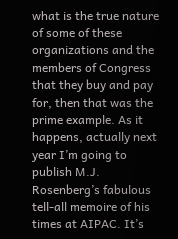what is the true nature of some of these organizations and the members of Congress that they buy and pay for, then that was the prime example. As it happens, actually next year I’m going to publish M.J. Rosenberg’s fabulous tell-all memoire of his times at AIPAC. It’s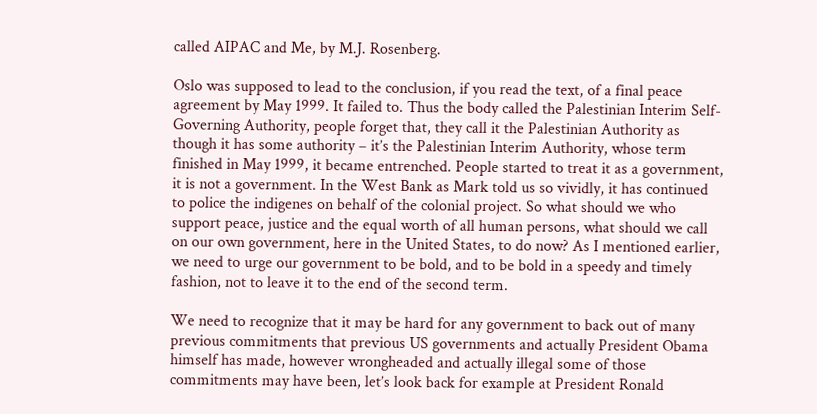called AIPAC and Me, by M.J. Rosenberg.

Oslo was supposed to lead to the conclusion, if you read the text, of a final peace agreement by May 1999. It failed to. Thus the body called the Palestinian Interim Self-Governing Authority, people forget that, they call it the Palestinian Authority as though it has some authority – it’s the Palestinian Interim Authority, whose term finished in May 1999, it became entrenched. People started to treat it as a government, it is not a government. In the West Bank as Mark told us so vividly, it has continued to police the indigenes on behalf of the colonial project. So what should we who support peace, justice and the equal worth of all human persons, what should we call on our own government, here in the United States, to do now? As I mentioned earlier, we need to urge our government to be bold, and to be bold in a speedy and timely fashion, not to leave it to the end of the second term.

We need to recognize that it may be hard for any government to back out of many previous commitments that previous US governments and actually President Obama himself has made, however wrongheaded and actually illegal some of those commitments may have been, let’s look back for example at President Ronald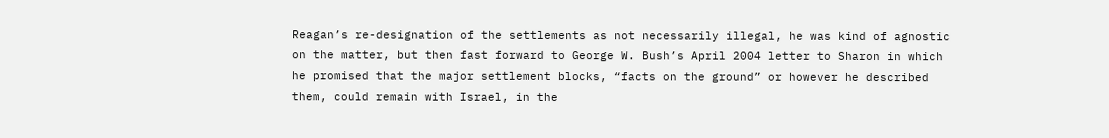Reagan’s re-designation of the settlements as not necessarily illegal, he was kind of agnostic on the matter, but then fast forward to George W. Bush’s April 2004 letter to Sharon in which he promised that the major settlement blocks, “facts on the ground” or however he described them, could remain with Israel, in the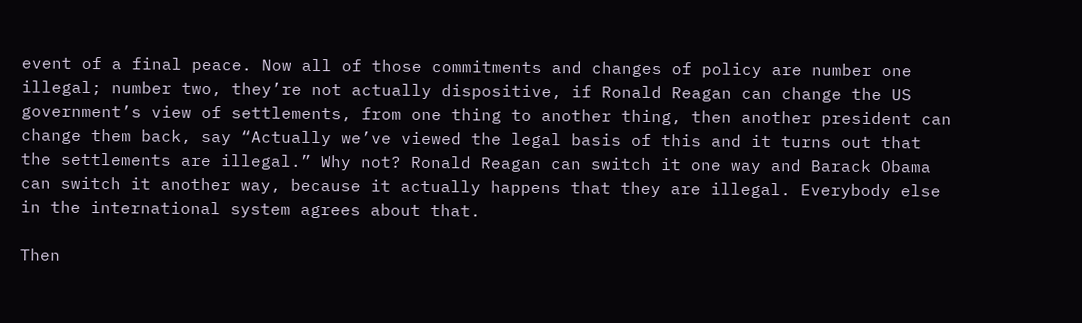event of a final peace. Now all of those commitments and changes of policy are number one illegal; number two, they’re not actually dispositive, if Ronald Reagan can change the US government’s view of settlements, from one thing to another thing, then another president can change them back, say “Actually we’ve viewed the legal basis of this and it turns out that the settlements are illegal.” Why not? Ronald Reagan can switch it one way and Barack Obama can switch it another way, because it actually happens that they are illegal. Everybody else in the international system agrees about that.

Then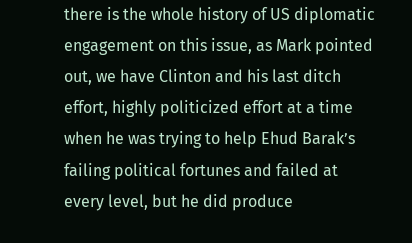there is the whole history of US diplomatic engagement on this issue, as Mark pointed out, we have Clinton and his last ditch effort, highly politicized effort at a time when he was trying to help Ehud Barak’s failing political fortunes and failed at every level, but he did produce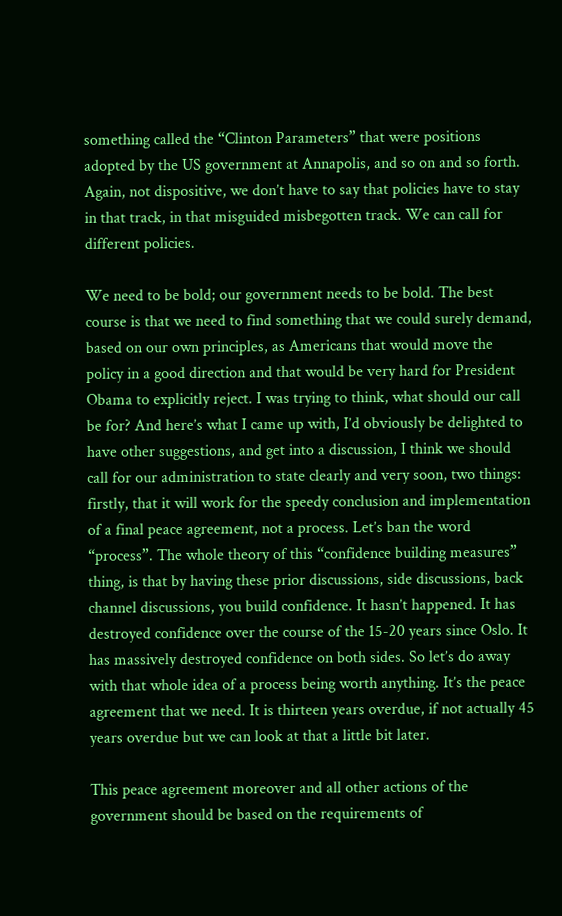something called the “Clinton Parameters” that were positions adopted by the US government at Annapolis, and so on and so forth. Again, not dispositive, we don’t have to say that policies have to stay in that track, in that misguided misbegotten track. We can call for different policies.

We need to be bold; our government needs to be bold. The best course is that we need to find something that we could surely demand, based on our own principles, as Americans that would move the policy in a good direction and that would be very hard for President Obama to explicitly reject. I was trying to think, what should our call be for? And here’s what I came up with, I’d obviously be delighted to have other suggestions, and get into a discussion, I think we should call for our administration to state clearly and very soon, two things: firstly, that it will work for the speedy conclusion and implementation of a final peace agreement, not a process. Let’s ban the word “process”. The whole theory of this “confidence building measures” thing, is that by having these prior discussions, side discussions, back channel discussions, you build confidence. It hasn’t happened. It has destroyed confidence over the course of the 15-20 years since Oslo. It has massively destroyed confidence on both sides. So let’s do away with that whole idea of a process being worth anything. It’s the peace agreement that we need. It is thirteen years overdue, if not actually 45 years overdue but we can look at that a little bit later.

This peace agreement moreover and all other actions of the government should be based on the requirements of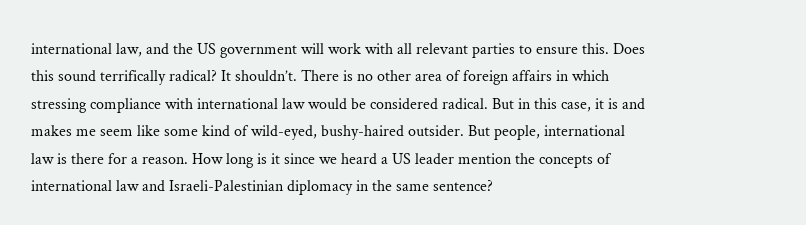international law, and the US government will work with all relevant parties to ensure this. Does this sound terrifically radical? It shouldn’t. There is no other area of foreign affairs in which stressing compliance with international law would be considered radical. But in this case, it is and makes me seem like some kind of wild-eyed, bushy-haired outsider. But people, international law is there for a reason. How long is it since we heard a US leader mention the concepts of international law and Israeli-Palestinian diplomacy in the same sentence?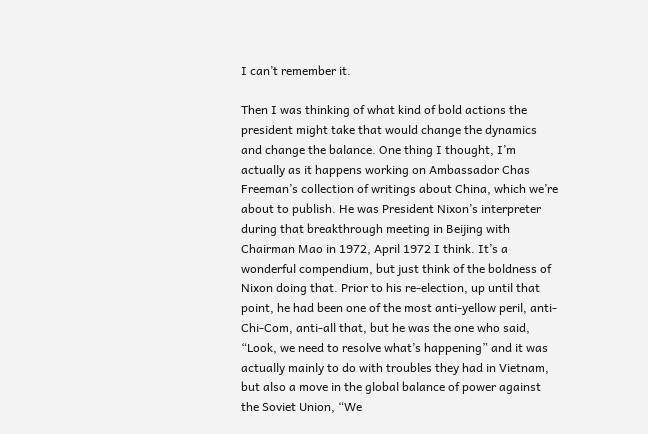I can’t remember it.

Then I was thinking of what kind of bold actions the president might take that would change the dynamics and change the balance. One thing I thought, I’m actually as it happens working on Ambassador Chas Freeman’s collection of writings about China, which we’re about to publish. He was President Nixon’s interpreter during that breakthrough meeting in Beijing with Chairman Mao in 1972, April 1972 I think. It’s a wonderful compendium, but just think of the boldness of Nixon doing that. Prior to his re-election, up until that point, he had been one of the most anti-yellow peril, anti-Chi-Com, anti-all that, but he was the one who said, “Look, we need to resolve what’s happening” and it was actually mainly to do with troubles they had in Vietnam, but also a move in the global balance of power against the Soviet Union, “We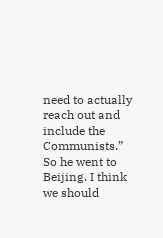need to actually reach out and include the Communists.” So he went to Beijing. I think we should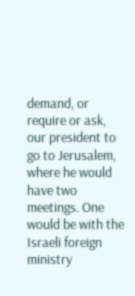demand, or require or ask, our president to go to Jerusalem, where he would have two meetings. One would be with the Israeli foreign ministry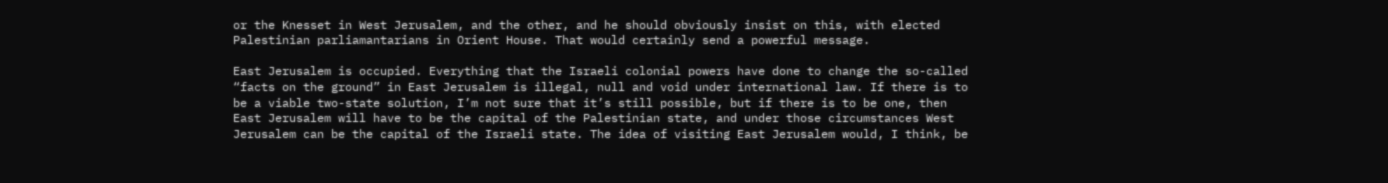or the Knesset in West Jerusalem, and the other, and he should obviously insist on this, with elected Palestinian parliamantarians in Orient House. That would certainly send a powerful message.

East Jerusalem is occupied. Everything that the Israeli colonial powers have done to change the so-called “facts on the ground” in East Jerusalem is illegal, null and void under international law. If there is to be a viable two-state solution, I’m not sure that it’s still possible, but if there is to be one, then East Jerusalem will have to be the capital of the Palestinian state, and under those circumstances West Jerusalem can be the capital of the Israeli state. The idea of visiting East Jerusalem would, I think, be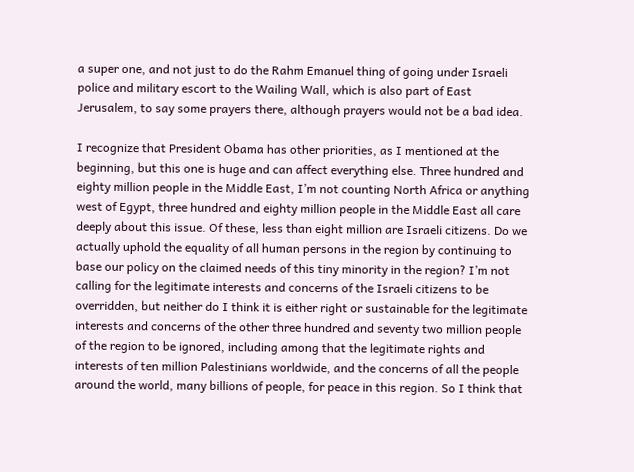a super one, and not just to do the Rahm Emanuel thing of going under Israeli police and military escort to the Wailing Wall, which is also part of East Jerusalem, to say some prayers there, although prayers would not be a bad idea.

I recognize that President Obama has other priorities, as I mentioned at the beginning, but this one is huge and can affect everything else. Three hundred and eighty million people in the Middle East, I’m not counting North Africa or anything west of Egypt, three hundred and eighty million people in the Middle East all care deeply about this issue. Of these, less than eight million are Israeli citizens. Do we actually uphold the equality of all human persons in the region by continuing to base our policy on the claimed needs of this tiny minority in the region? I’m not calling for the legitimate interests and concerns of the Israeli citizens to be overridden, but neither do I think it is either right or sustainable for the legitimate interests and concerns of the other three hundred and seventy two million people of the region to be ignored, including among that the legitimate rights and interests of ten million Palestinians worldwide, and the concerns of all the people around the world, many billions of people, for peace in this region. So I think that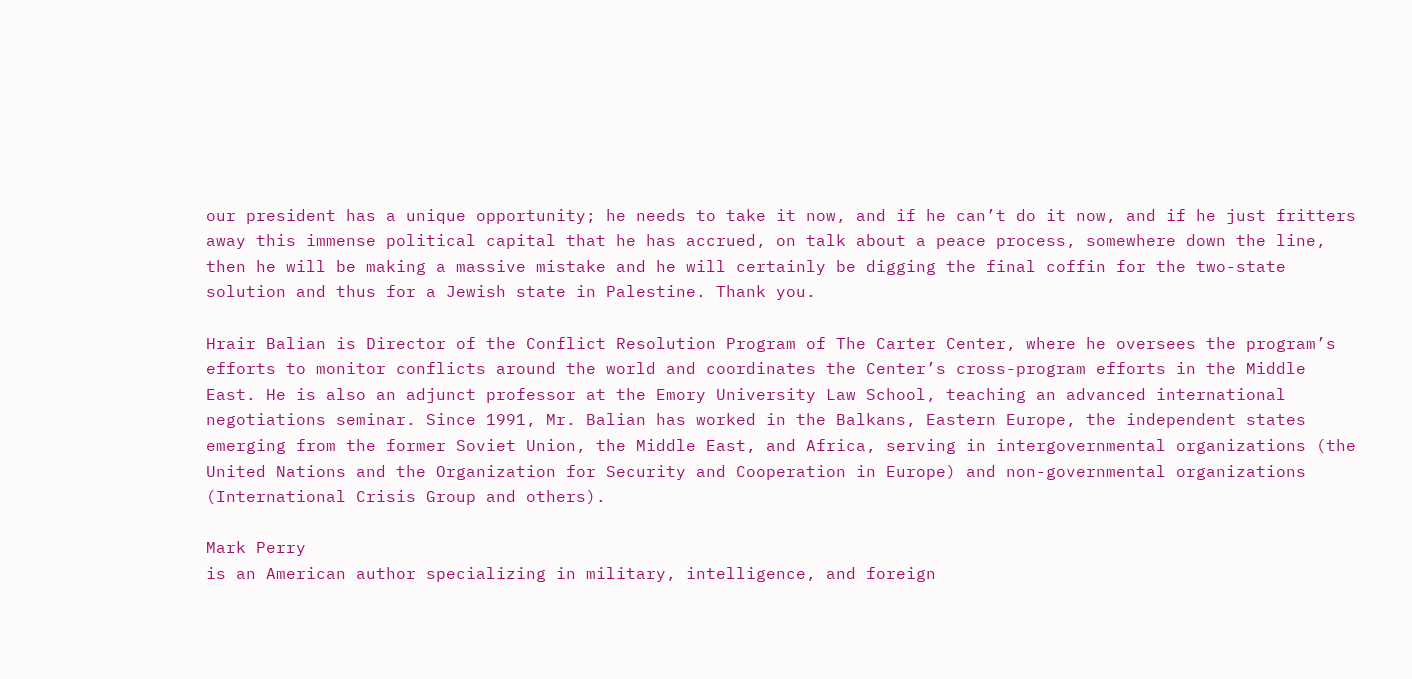our president has a unique opportunity; he needs to take it now, and if he can’t do it now, and if he just fritters away this immense political capital that he has accrued, on talk about a peace process, somewhere down the line, then he will be making a massive mistake and he will certainly be digging the final coffin for the two-state solution and thus for a Jewish state in Palestine. Thank you.

Hrair Balian is Director of the Conflict Resolution Program of The Carter Center, where he oversees the program’s efforts to monitor conflicts around the world and coordinates the Center’s cross-program efforts in the Middle East. He is also an adjunct professor at the Emory University Law School, teaching an advanced international negotiations seminar. Since 1991, Mr. Balian has worked in the Balkans, Eastern Europe, the independent states emerging from the former Soviet Union, the Middle East, and Africa, serving in intergovernmental organizations (the United Nations and the Organization for Security and Cooperation in Europe) and non-governmental organizations (International Crisis Group and others).

Mark Perry
is an American author specializing in military, intelligence, and foreign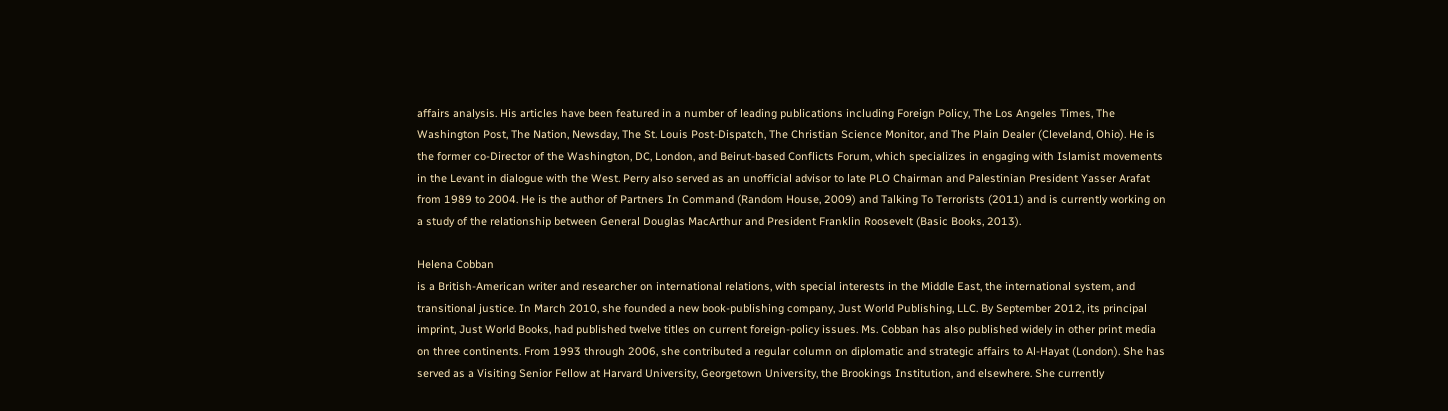affairs analysis. His articles have been featured in a number of leading publications including Foreign Policy, The Los Angeles Times, The Washington Post, The Nation, Newsday, The St. Louis Post-Dispatch, The Christian Science Monitor, and The Plain Dealer (Cleveland, Ohio). He is the former co-Director of the Washington, DC, London, and Beirut-based Conflicts Forum, which specializes in engaging with Islamist movements in the Levant in dialogue with the West. Perry also served as an unofficial advisor to late PLO Chairman and Palestinian President Yasser Arafat from 1989 to 2004. He is the author of Partners In Command (Random House, 2009) and Talking To Terrorists (2011) and is currently working on a study of the relationship between General Douglas MacArthur and President Franklin Roosevelt (Basic Books, 2013).

Helena Cobban
is a British-American writer and researcher on international relations, with special interests in the Middle East, the international system, and transitional justice. In March 2010, she founded a new book-publishing company, Just World Publishing, LLC. By September 2012, its principal imprint, Just World Books, had published twelve titles on current foreign-policy issues. Ms. Cobban has also published widely in other print media on three continents. From 1993 through 2006, she contributed a regular column on diplomatic and strategic affairs to Al-Hayat (London). She has served as a Visiting Senior Fellow at Harvard University, Georgetown University, the Brookings Institution, and elsewhere. She currently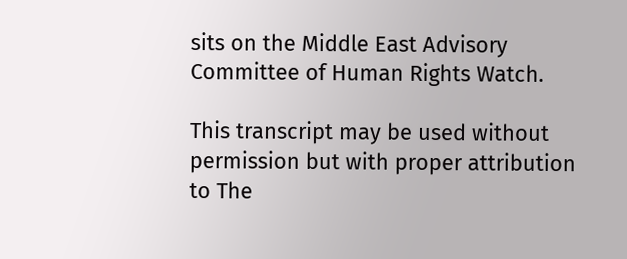sits on the Middle East Advisory Committee of Human Rights Watch.

This transcript may be used without permission but with proper attribution to The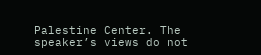Palestine Center. The speaker’s views do not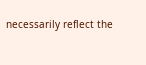necessarily reflect the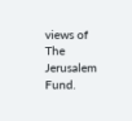views of The Jerusalem Fund.